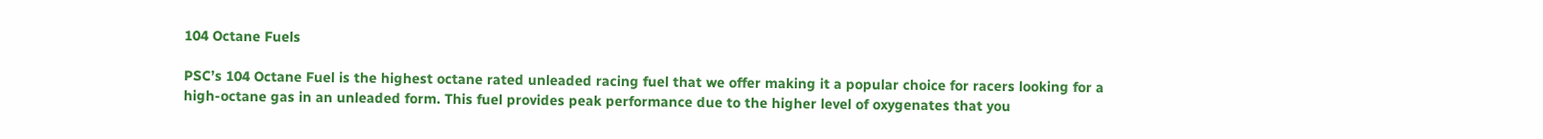104 Octane Fuels

PSC’s 104 Octane Fuel is the highest octane rated unleaded racing fuel that we offer making it a popular choice for racers looking for a high-octane gas in an unleaded form. This fuel provides peak performance due to the higher level of oxygenates that you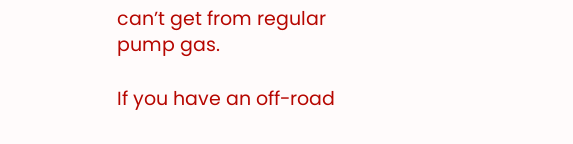can’t get from regular pump gas.

If you have an off-road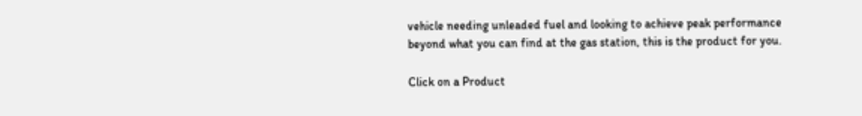vehicle needing unleaded fuel and looking to achieve peak performance beyond what you can find at the gas station, this is the product for you.

Click on a Product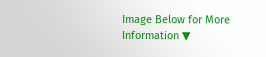Image Below for More Information ▼